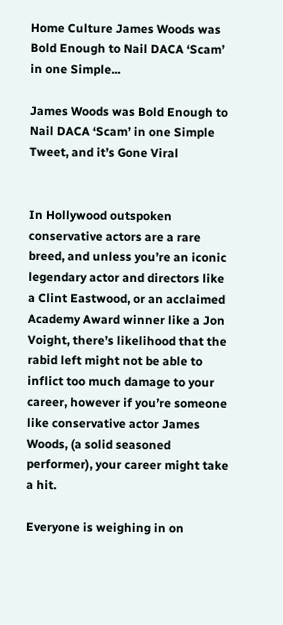Home Culture James Woods was Bold Enough to Nail DACA ‘Scam’ in one Simple...

James Woods was Bold Enough to Nail DACA ‘Scam’ in one Simple Tweet, and it’s Gone Viral


In Hollywood outspoken conservative actors are a rare breed, and unless you’re an iconic legendary actor and directors like a Clint Eastwood, or an acclaimed Academy Award winner like a Jon Voight, there’s likelihood that the rabid left might not be able to inflict too much damage to your career, however if you’re someone like conservative actor James Woods, (a solid seasoned performer), your career might take a hit.

Everyone is weighing in on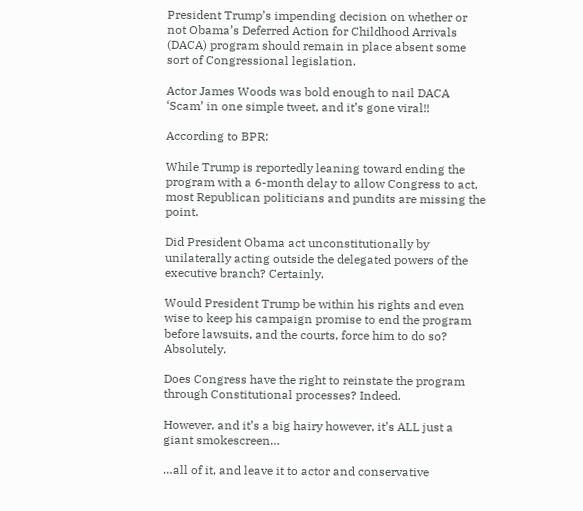President Trump’s impending decision on whether or not Obama’s Deferred Action for Childhood Arrivals (DACA) program should remain in place absent some sort of Congressional legislation.

Actor James Woods was bold enough to nail DACA ‘Scam’ in one simple tweet, and it’s gone viral!!

According to BPR:

While Trump is reportedly leaning toward ending the program with a 6-month delay to allow Congress to act, most Republican politicians and pundits are missing the point.

Did President Obama act unconstitutionally by unilaterally acting outside the delegated powers of the executive branch? Certainly.

Would President Trump be within his rights and even wise to keep his campaign promise to end the program before lawsuits, and the courts, force him to do so? Absolutely.

Does Congress have the right to reinstate the program through Constitutional processes? Indeed.

However, and it’s a big hairy however, it’s ALL just a giant smokescreen…

…all of it, and leave it to actor and conservative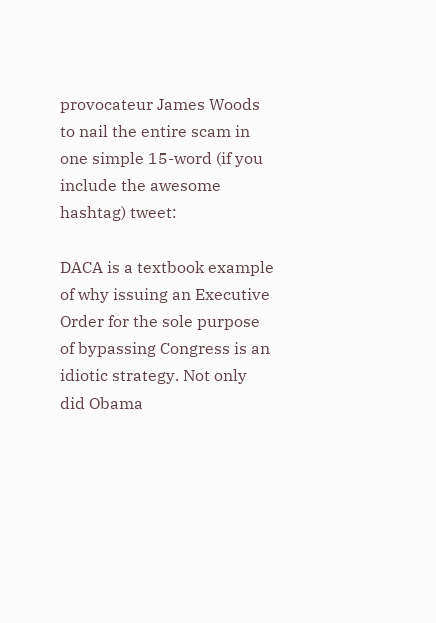provocateur James Woods to nail the entire scam in one simple 15-word (if you include the awesome hashtag) tweet:

DACA is a textbook example of why issuing an Executive Order for the sole purpose of bypassing Congress is an idiotic strategy. Not only did Obama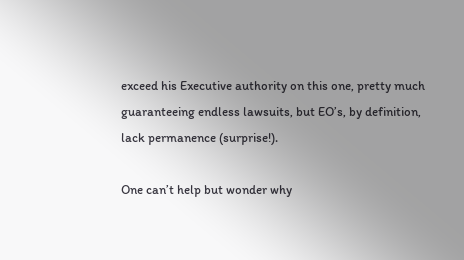exceed his Executive authority on this one, pretty much guaranteeing endless lawsuits, but EO’s, by definition, lack permanence (surprise!).

One can’t help but wonder why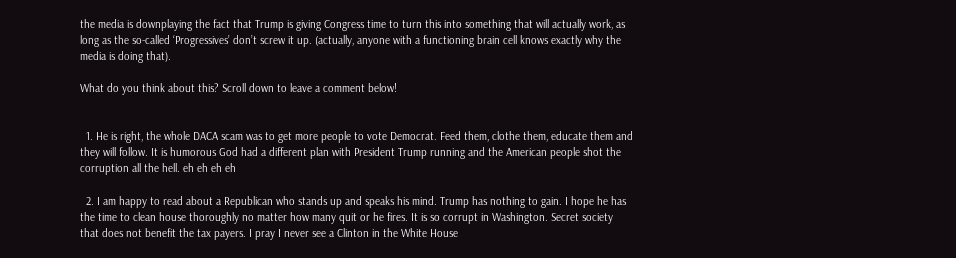the media is downplaying the fact that Trump is giving Congress time to turn this into something that will actually work, as long as the so-called ‘Progressives’ don’t screw it up. (actually, anyone with a functioning brain cell knows exactly why the media is doing that).

What do you think about this? Scroll down to leave a comment below!


  1. He is right, the whole DACA scam was to get more people to vote Democrat. Feed them, clothe them, educate them and they will follow. It is humorous God had a different plan with President Trump running and the American people shot the corruption all the hell. eh eh eh eh

  2. I am happy to read about a Republican who stands up and speaks his mind. Trump has nothing to gain. I hope he has the time to clean house thoroughly no matter how many quit or he fires. It is so corrupt in Washington. Secret society that does not benefit the tax payers. I pray I never see a Clinton in the White House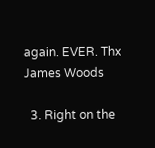again. EVER. Thx James Woods

  3. Right on the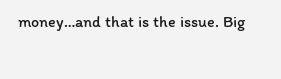money…and that is the issue. Big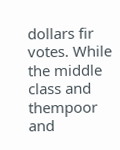dollars fir votes. While the middle class and thempoor and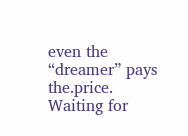even the “dreamer” pays the.price. Waiting for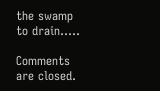the swamp to drain…..

Comments are closed.